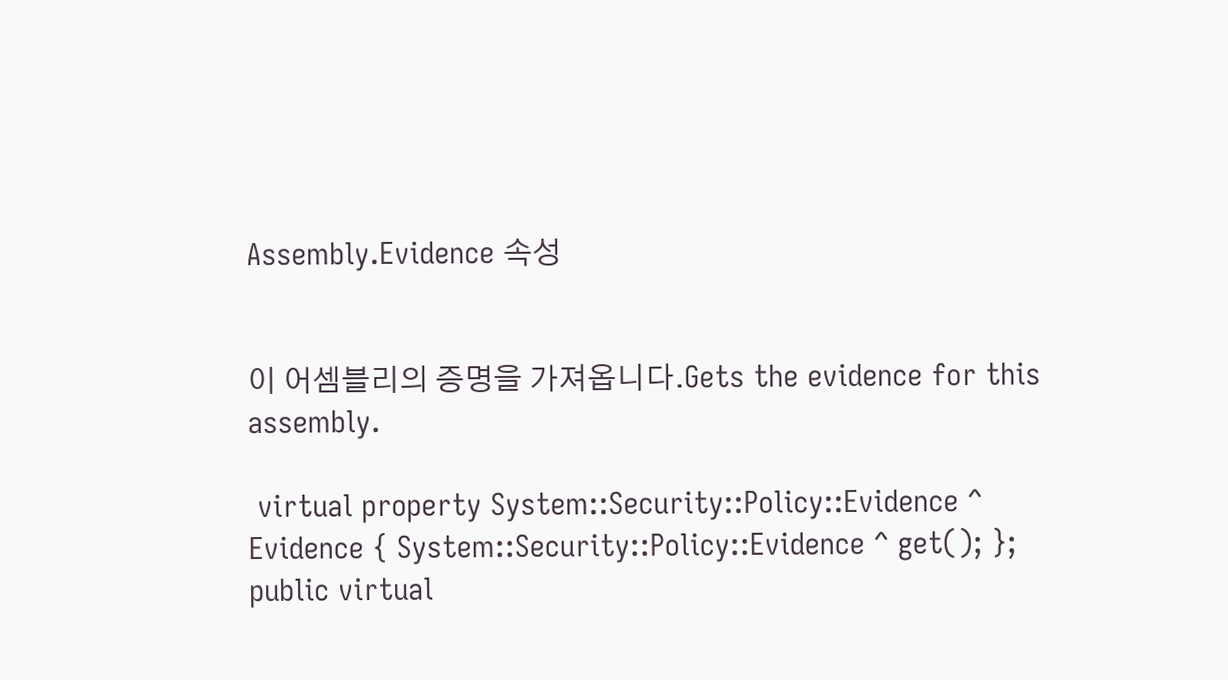Assembly.Evidence 속성


이 어셈블리의 증명을 가져옵니다.Gets the evidence for this assembly.

 virtual property System::Security::Policy::Evidence ^ Evidence { System::Security::Policy::Evidence ^ get(); };
public virtual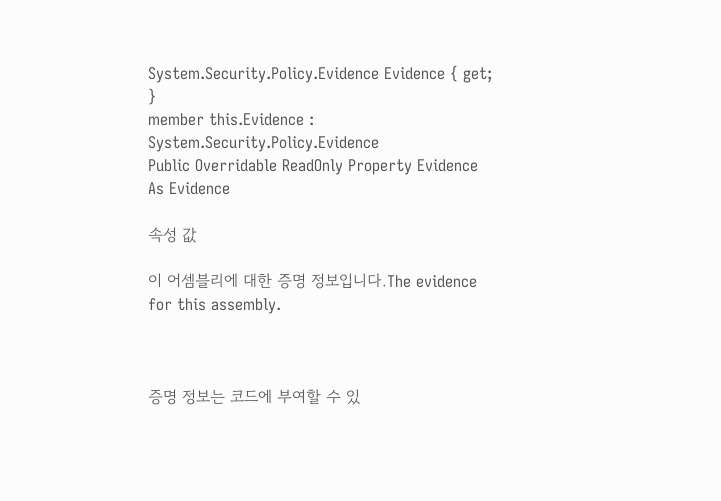System.Security.Policy.Evidence Evidence { get; }
member this.Evidence : System.Security.Policy.Evidence
Public Overridable ReadOnly Property Evidence As Evidence

속성 값

이 어셈블리에 대한 증명 정보입니다.The evidence for this assembly.



증명 정보는 코드에 부여할 수 있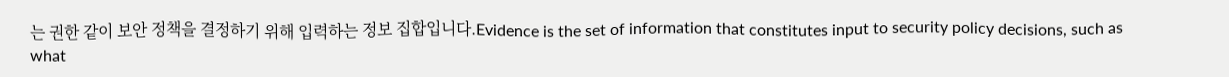는 권한 같이 보안 정책을 결정하기 위해 입력하는 정보 집합입니다.Evidence is the set of information that constitutes input to security policy decisions, such as what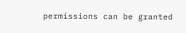permissions can be granted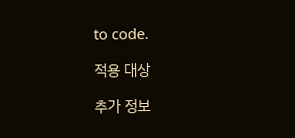to code.

적용 대상

추가 정보